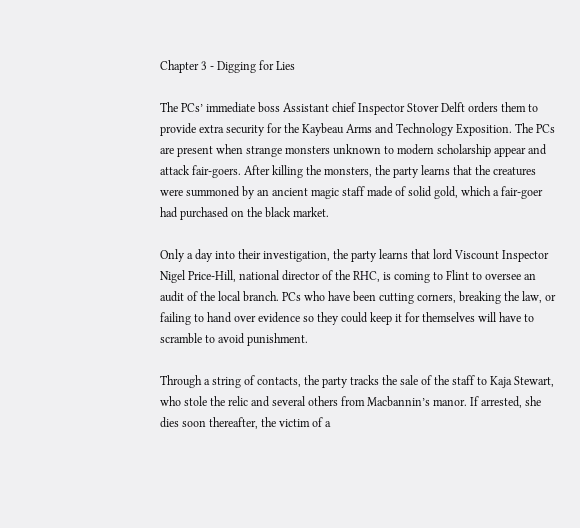Chapter 3 - Digging for Lies

The PCs’ immediate boss Assistant chief Inspector Stover Delft orders them to provide extra security for the Kaybeau Arms and Technology Exposition. The PCs are present when strange monsters unknown to modern scholarship appear and attack fair-goers. After killing the monsters, the party learns that the creatures were summoned by an ancient magic staff made of solid gold, which a fair-goer had purchased on the black market.

Only a day into their investigation, the party learns that lord Viscount Inspector Nigel Price-Hill, national director of the RHC, is coming to Flint to oversee an audit of the local branch. PCs who have been cutting corners, breaking the law, or failing to hand over evidence so they could keep it for themselves will have to scramble to avoid punishment.

Through a string of contacts, the party tracks the sale of the staff to Kaja Stewart, who stole the relic and several others from Macbannin’s manor. If arrested, she dies soon thereafter, the victim of a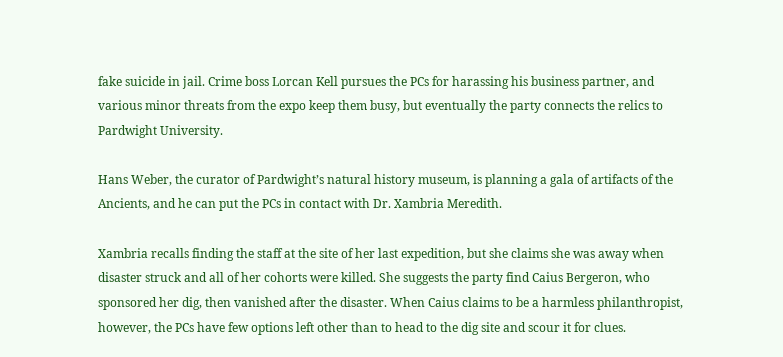fake suicide in jail. Crime boss Lorcan Kell pursues the PCs for harassing his business partner, and various minor threats from the expo keep them busy, but eventually the party connects the relics to Pardwight University.

Hans Weber, the curator of Pardwight’s natural history museum, is planning a gala of artifacts of the Ancients, and he can put the PCs in contact with Dr. Xambria Meredith.

Xambria recalls finding the staff at the site of her last expedition, but she claims she was away when disaster struck and all of her cohorts were killed. She suggests the party find Caius Bergeron, who sponsored her dig, then vanished after the disaster. When Caius claims to be a harmless philanthropist, however, the PCs have few options left other than to head to the dig site and scour it for clues.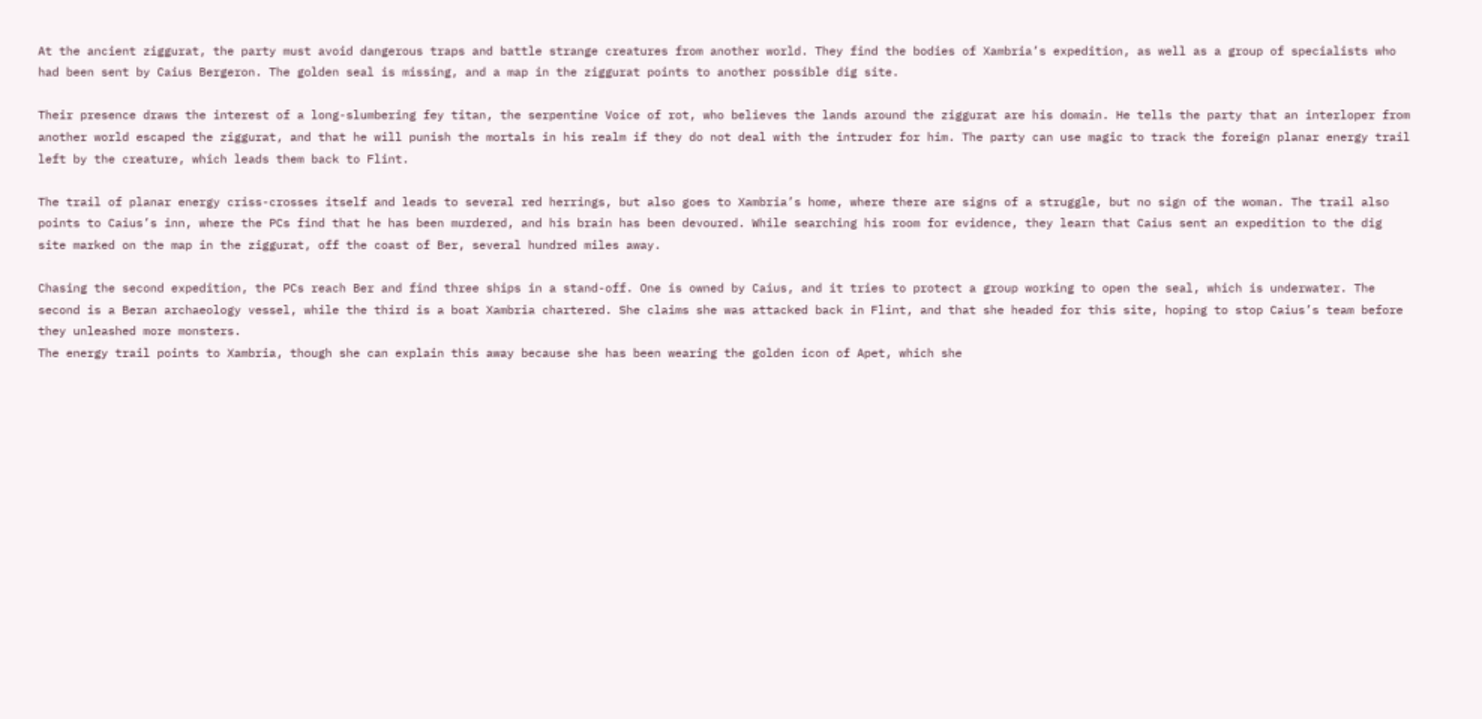At the ancient ziggurat, the party must avoid dangerous traps and battle strange creatures from another world. They find the bodies of Xambria’s expedition, as well as a group of specialists who had been sent by Caius Bergeron. The golden seal is missing, and a map in the ziggurat points to another possible dig site.

Their presence draws the interest of a long-slumbering fey titan, the serpentine Voice of rot, who believes the lands around the ziggurat are his domain. He tells the party that an interloper from another world escaped the ziggurat, and that he will punish the mortals in his realm if they do not deal with the intruder for him. The party can use magic to track the foreign planar energy trail left by the creature, which leads them back to Flint.

The trail of planar energy criss-crosses itself and leads to several red herrings, but also goes to Xambria’s home, where there are signs of a struggle, but no sign of the woman. The trail also points to Caius’s inn, where the PCs find that he has been murdered, and his brain has been devoured. While searching his room for evidence, they learn that Caius sent an expedition to the dig site marked on the map in the ziggurat, off the coast of Ber, several hundred miles away.

Chasing the second expedition, the PCs reach Ber and find three ships in a stand-off. One is owned by Caius, and it tries to protect a group working to open the seal, which is underwater. The second is a Beran archaeology vessel, while the third is a boat Xambria chartered. She claims she was attacked back in Flint, and that she headed for this site, hoping to stop Caius’s team before they unleashed more monsters.
The energy trail points to Xambria, though she can explain this away because she has been wearing the golden icon of Apet, which she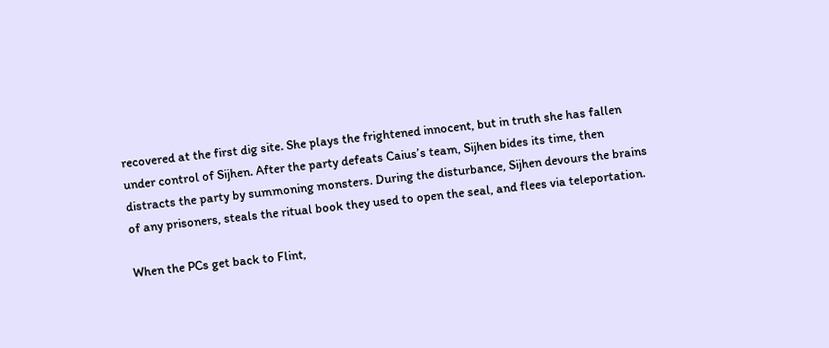recovered at the first dig site. She plays the frightened innocent, but in truth she has fallen under control of Sijhen. After the party defeats Caius’s team, Sijhen bides its time, then distracts the party by summoning monsters. During the disturbance, Sijhen devours the brains of any prisoners, steals the ritual book they used to open the seal, and flees via teleportation.

When the PCs get back to Flint,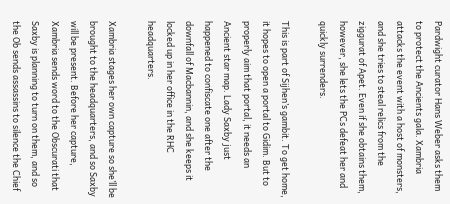Pardwight curator Hans Weber asks them to protect the Ancients gala. Xambria attacks the event with a host of monsters, and she tries to steal relics from the ziggurat of Apet. Even if she obtains them, however, she lets the PCs defeat her and quickly surrenders.

This is part of Sijhen’s gambit. To get home, it hopes to open a portal to Gidim. But to properly aim that portal, it needs an Ancient star map. Lady Saxby just happened to confiscate one after the downfall of Macbannin, and she keeps it locked up in her office in the RHC headquarters.

Xambria stages her own capture so she’ll be brought to the headquarters, and so Saxby will be present. Before her capture, Xambria sends word to the Obscurati that Saxby is planning to turn on them, and so the Ob sends assassins to silence the Chief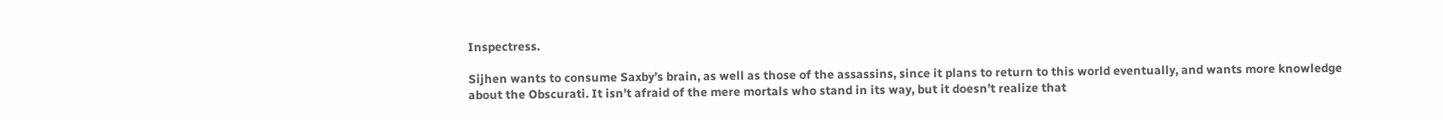Inspectress.

Sijhen wants to consume Saxby’s brain, as well as those of the assassins, since it plans to return to this world eventually, and wants more knowledge about the Obscurati. It isn’t afraid of the mere mortals who stand in its way, but it doesn’t realize that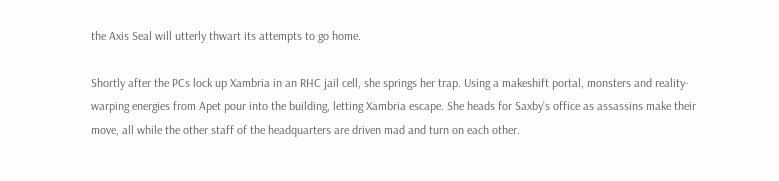the Axis Seal will utterly thwart its attempts to go home.

Shortly after the PCs lock up Xambria in an RHC jail cell, she springs her trap. Using a makeshift portal, monsters and reality-warping energies from Apet pour into the building, letting Xambria escape. She heads for Saxby’s office as assassins make their move, all while the other staff of the headquarters are driven mad and turn on each other.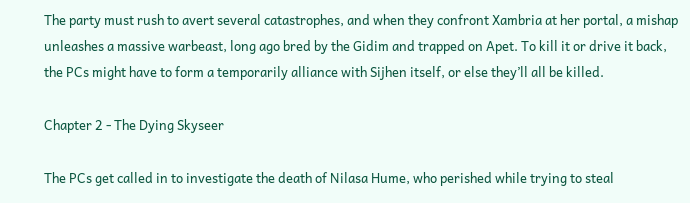The party must rush to avert several catastrophes, and when they confront Xambria at her portal, a mishap unleashes a massive warbeast, long ago bred by the Gidim and trapped on Apet. To kill it or drive it back, the PCs might have to form a temporarily alliance with Sijhen itself, or else they’ll all be killed.

Chapter 2 - The Dying Skyseer

The PCs get called in to investigate the death of Nilasa Hume, who perished while trying to steal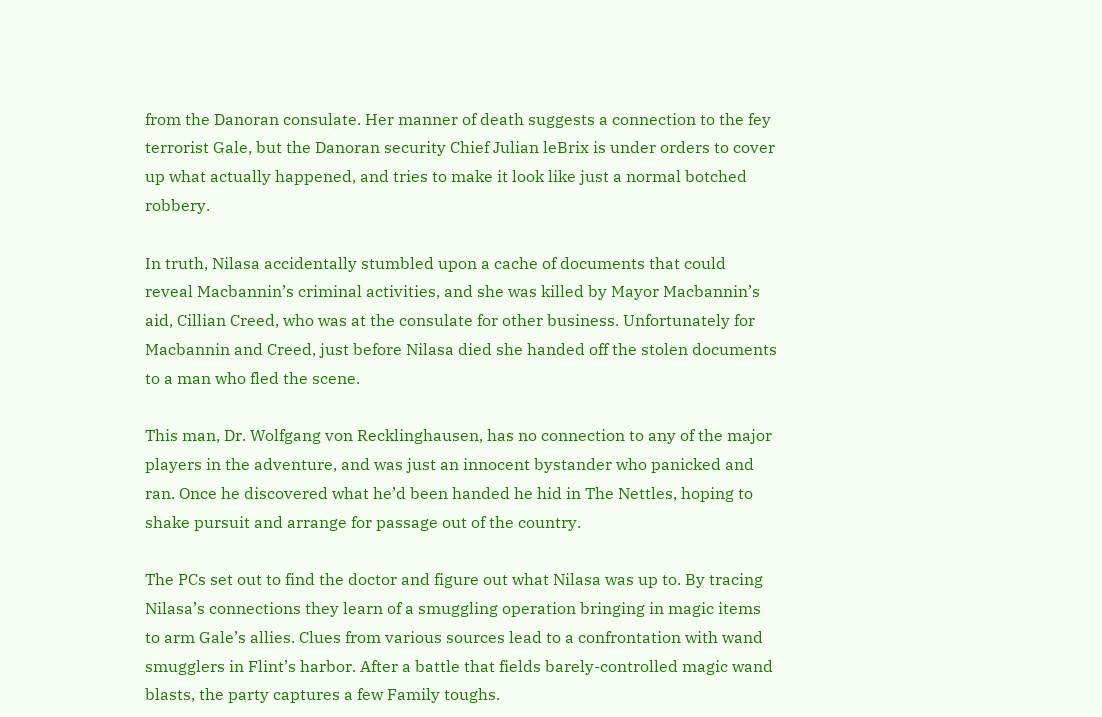from the Danoran consulate. Her manner of death suggests a connection to the fey terrorist Gale, but the Danoran security Chief Julian leBrix is under orders to cover up what actually happened, and tries to make it look like just a normal botched robbery.

In truth, Nilasa accidentally stumbled upon a cache of documents that could reveal Macbannin’s criminal activities, and she was killed by Mayor Macbannin’s aid, Cillian Creed, who was at the consulate for other business. Unfortunately for Macbannin and Creed, just before Nilasa died she handed off the stolen documents to a man who fled the scene.

This man, Dr. Wolfgang von Recklinghausen, has no connection to any of the major players in the adventure, and was just an innocent bystander who panicked and ran. Once he discovered what he’d been handed he hid in The Nettles, hoping to shake pursuit and arrange for passage out of the country.

The PCs set out to find the doctor and figure out what Nilasa was up to. By tracing Nilasa’s connections they learn of a smuggling operation bringing in magic items to arm Gale’s allies. Clues from various sources lead to a confrontation with wand smugglers in Flint’s harbor. After a battle that fields barely-controlled magic wand blasts, the party captures a few Family toughs.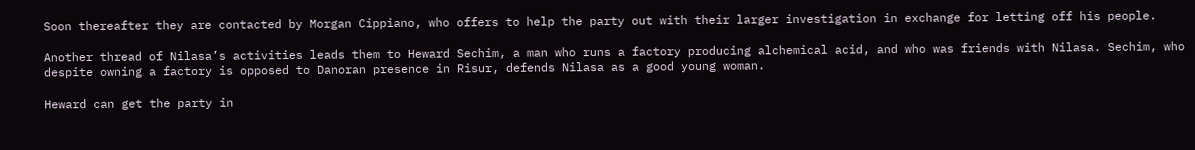Soon thereafter they are contacted by Morgan Cippiano, who offers to help the party out with their larger investigation in exchange for letting off his people.

Another thread of Nilasa’s activities leads them to Heward Sechim, a man who runs a factory producing alchemical acid, and who was friends with Nilasa. Sechim, who despite owning a factory is opposed to Danoran presence in Risur, defends Nilasa as a good young woman.

Heward can get the party in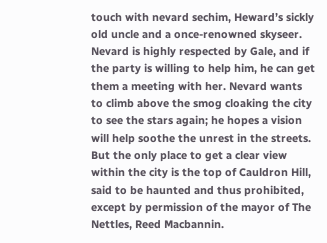touch with nevard sechim, Heward’s sickly old uncle and a once-renowned skyseer. Nevard is highly respected by Gale, and if the party is willing to help him, he can get them a meeting with her. Nevard wants to climb above the smog cloaking the city to see the stars again; he hopes a vision will help soothe the unrest in the streets. But the only place to get a clear view within the city is the top of Cauldron Hill, said to be haunted and thus prohibited, except by permission of the mayor of The Nettles, Reed Macbannin.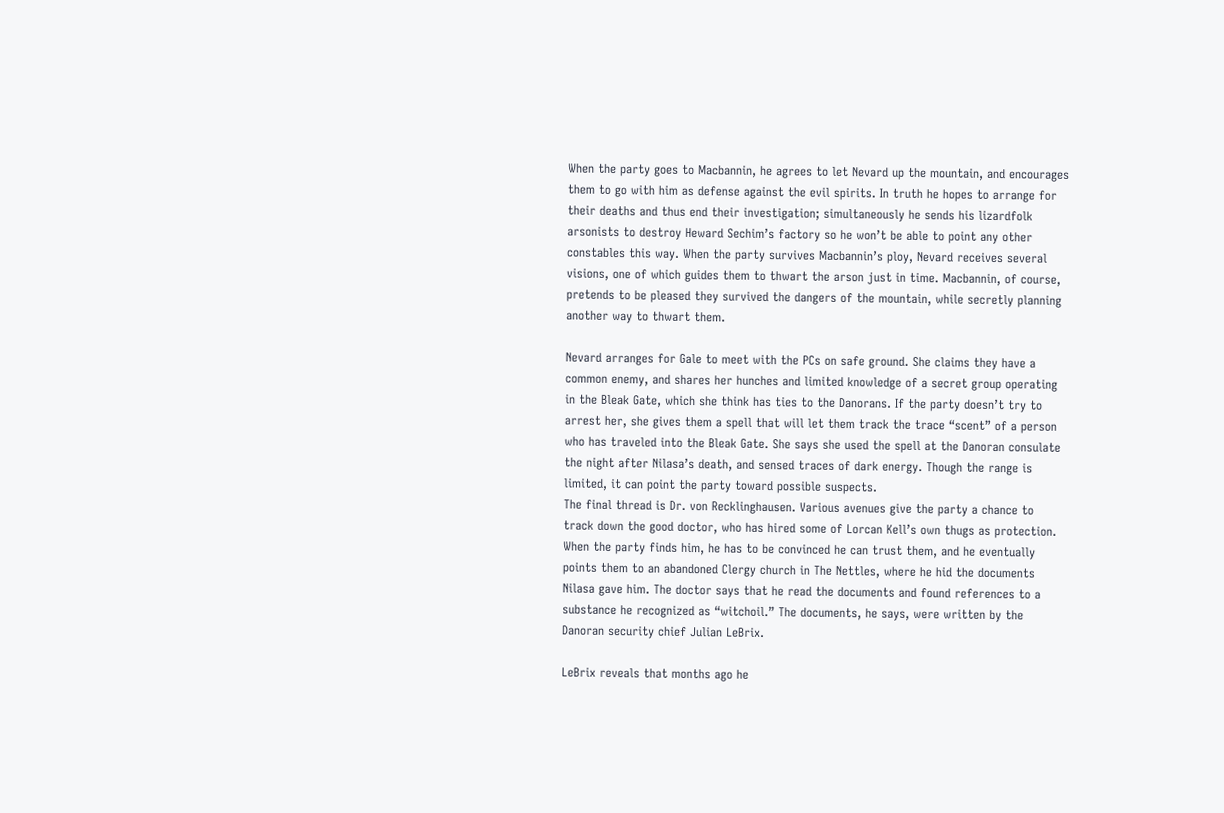When the party goes to Macbannin, he agrees to let Nevard up the mountain, and encourages them to go with him as defense against the evil spirits. In truth he hopes to arrange for their deaths and thus end their investigation; simultaneously he sends his lizardfolk arsonists to destroy Heward Sechim’s factory so he won’t be able to point any other constables this way. When the party survives Macbannin’s ploy, Nevard receives several visions, one of which guides them to thwart the arson just in time. Macbannin, of course, pretends to be pleased they survived the dangers of the mountain, while secretly planning another way to thwart them.

Nevard arranges for Gale to meet with the PCs on safe ground. She claims they have a common enemy, and shares her hunches and limited knowledge of a secret group operating in the Bleak Gate, which she think has ties to the Danorans. If the party doesn’t try to arrest her, she gives them a spell that will let them track the trace “scent” of a person who has traveled into the Bleak Gate. She says she used the spell at the Danoran consulate the night after Nilasa’s death, and sensed traces of dark energy. Though the range is limited, it can point the party toward possible suspects.
The final thread is Dr. von Recklinghausen. Various avenues give the party a chance to track down the good doctor, who has hired some of Lorcan Kell’s own thugs as protection. When the party finds him, he has to be convinced he can trust them, and he eventually points them to an abandoned Clergy church in The Nettles, where he hid the documents Nilasa gave him. The doctor says that he read the documents and found references to a substance he recognized as “witchoil.” The documents, he says, were written by the Danoran security chief Julian LeBrix.

LeBrix reveals that months ago he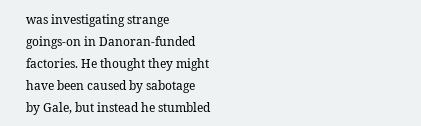was investigating strange goings-on in Danoran-funded factories. He thought they might have been caused by sabotage by Gale, but instead he stumbled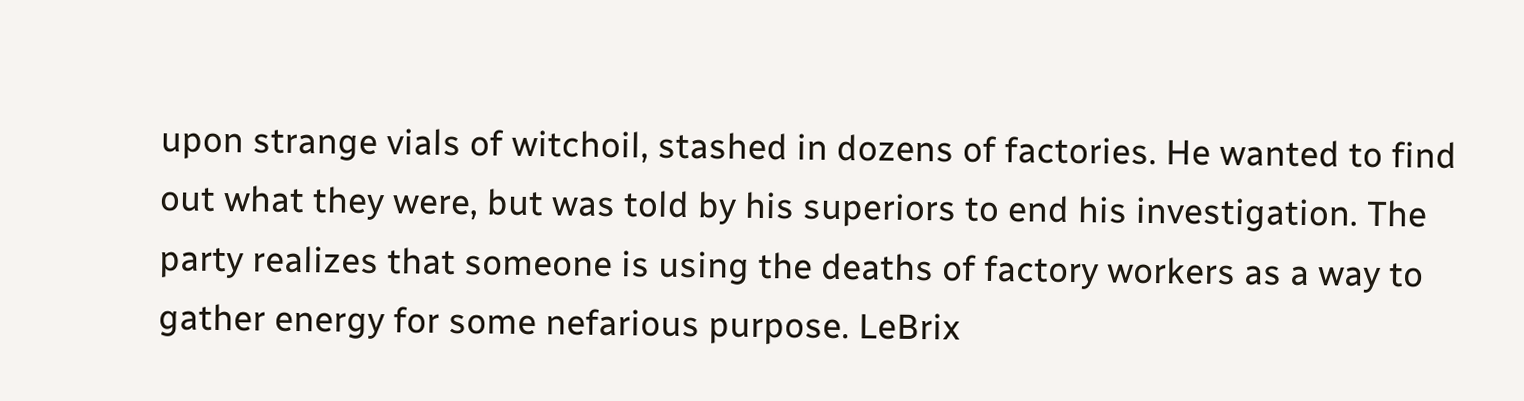upon strange vials of witchoil, stashed in dozens of factories. He wanted to find out what they were, but was told by his superiors to end his investigation. The party realizes that someone is using the deaths of factory workers as a way to gather energy for some nefarious purpose. LeBrix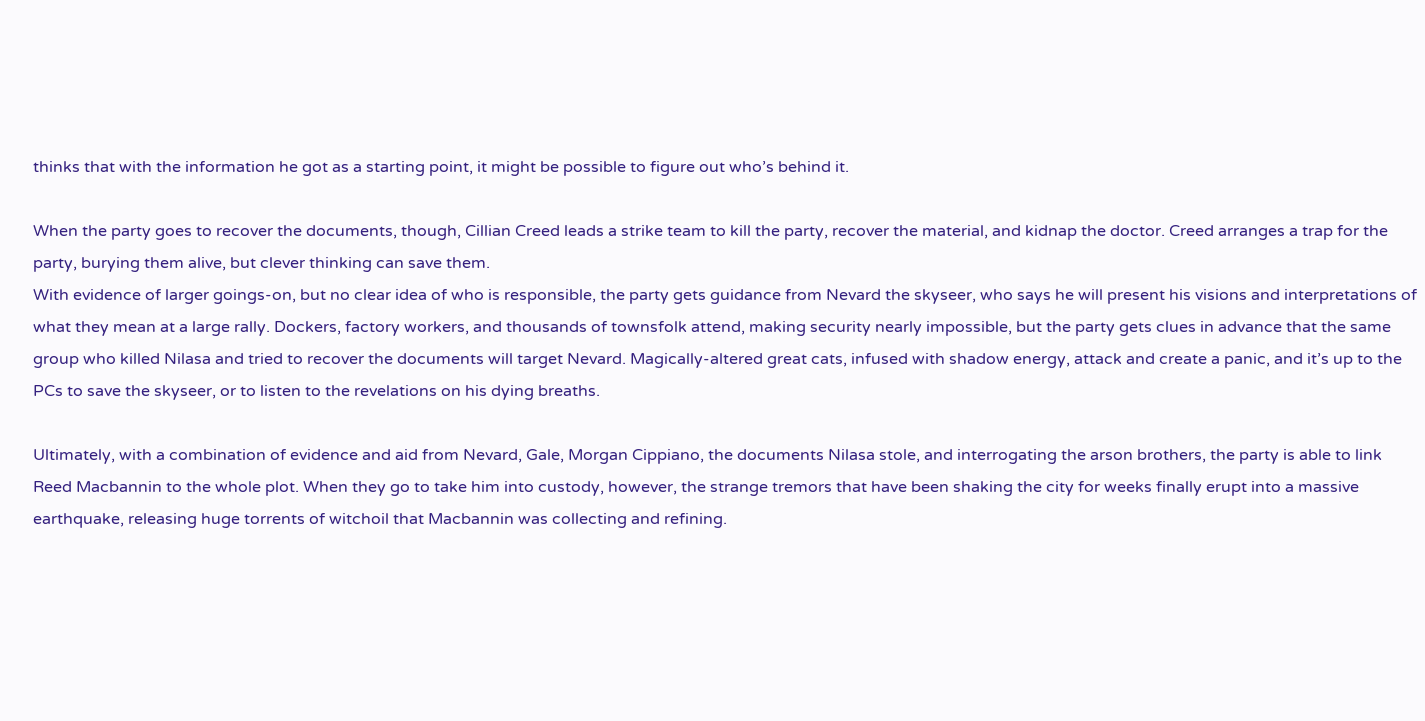thinks that with the information he got as a starting point, it might be possible to figure out who’s behind it.

When the party goes to recover the documents, though, Cillian Creed leads a strike team to kill the party, recover the material, and kidnap the doctor. Creed arranges a trap for the party, burying them alive, but clever thinking can save them.
With evidence of larger goings-on, but no clear idea of who is responsible, the party gets guidance from Nevard the skyseer, who says he will present his visions and interpretations of what they mean at a large rally. Dockers, factory workers, and thousands of townsfolk attend, making security nearly impossible, but the party gets clues in advance that the same group who killed Nilasa and tried to recover the documents will target Nevard. Magically-altered great cats, infused with shadow energy, attack and create a panic, and it’s up to the PCs to save the skyseer, or to listen to the revelations on his dying breaths.

Ultimately, with a combination of evidence and aid from Nevard, Gale, Morgan Cippiano, the documents Nilasa stole, and interrogating the arson brothers, the party is able to link Reed Macbannin to the whole plot. When they go to take him into custody, however, the strange tremors that have been shaking the city for weeks finally erupt into a massive earthquake, releasing huge torrents of witchoil that Macbannin was collecting and refining.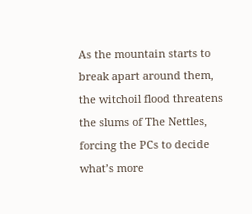As the mountain starts to break apart around them, the witchoil flood threatens the slums of The Nettles, forcing the PCs to decide what’s more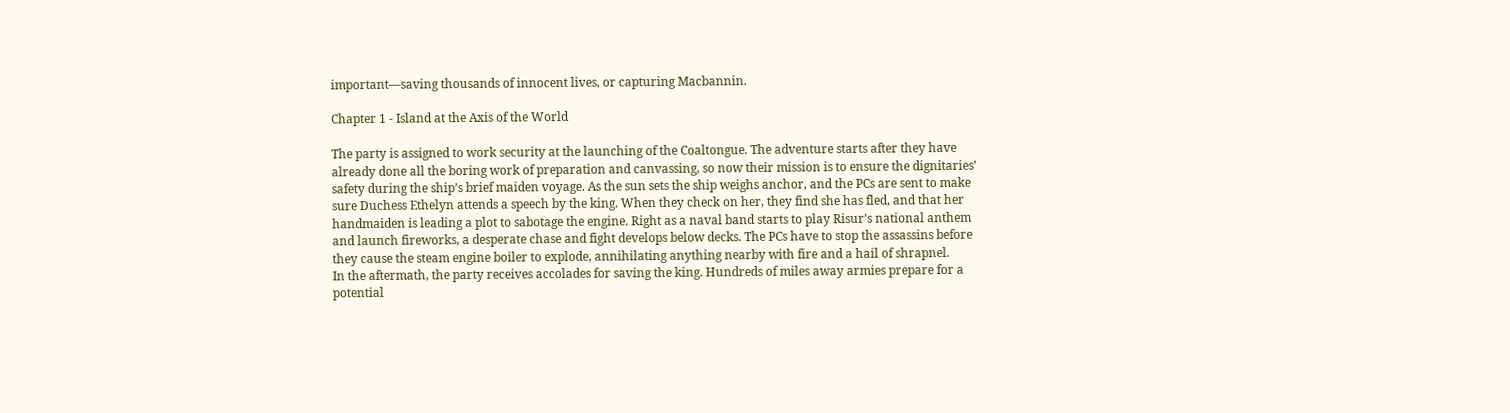important—saving thousands of innocent lives, or capturing Macbannin.

Chapter 1 - Island at the Axis of the World

The party is assigned to work security at the launching of the Coaltongue. The adventure starts after they have already done all the boring work of preparation and canvassing, so now their mission is to ensure the dignitaries’ safety during the ship’s brief maiden voyage. As the sun sets the ship weighs anchor, and the PCs are sent to make sure Duchess Ethelyn attends a speech by the king. When they check on her, they find she has fled, and that her handmaiden is leading a plot to sabotage the engine. Right as a naval band starts to play Risur’s national anthem and launch fireworks, a desperate chase and fight develops below decks. The PCs have to stop the assassins before they cause the steam engine boiler to explode, annihilating anything nearby with fire and a hail of shrapnel.
In the aftermath, the party receives accolades for saving the king. Hundreds of miles away armies prepare for a potential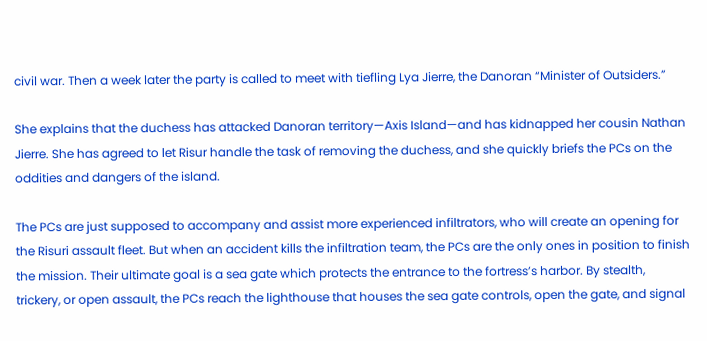civil war. Then a week later the party is called to meet with tiefling Lya Jierre, the Danoran “Minister of Outsiders.”

She explains that the duchess has attacked Danoran territory—Axis Island—and has kidnapped her cousin Nathan Jierre. She has agreed to let Risur handle the task of removing the duchess, and she quickly briefs the PCs on the oddities and dangers of the island.

The PCs are just supposed to accompany and assist more experienced infiltrators, who will create an opening for the Risuri assault fleet. But when an accident kills the infiltration team, the PCs are the only ones in position to finish the mission. Their ultimate goal is a sea gate which protects the entrance to the fortress’s harbor. By stealth, trickery, or open assault, the PCs reach the lighthouse that houses the sea gate controls, open the gate, and signal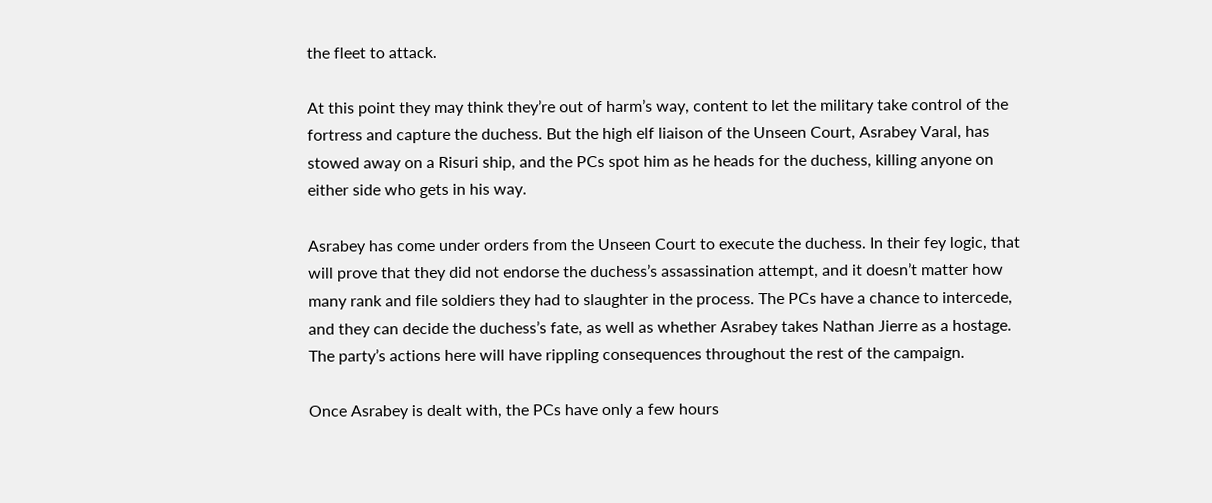the fleet to attack.

At this point they may think they’re out of harm’s way, content to let the military take control of the fortress and capture the duchess. But the high elf liaison of the Unseen Court, Asrabey Varal, has stowed away on a Risuri ship, and the PCs spot him as he heads for the duchess, killing anyone on either side who gets in his way.

Asrabey has come under orders from the Unseen Court to execute the duchess. In their fey logic, that will prove that they did not endorse the duchess’s assassination attempt, and it doesn’t matter how many rank and file soldiers they had to slaughter in the process. The PCs have a chance to intercede, and they can decide the duchess’s fate, as well as whether Asrabey takes Nathan Jierre as a hostage. The party’s actions here will have rippling consequences throughout the rest of the campaign.

Once Asrabey is dealt with, the PCs have only a few hours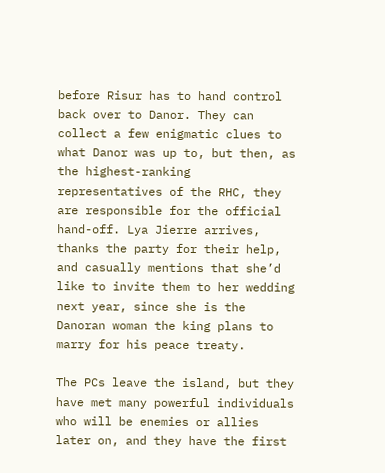before Risur has to hand control back over to Danor. They can collect a few enigmatic clues to what Danor was up to, but then, as the highest-ranking representatives of the RHC, they are responsible for the official hand-off. Lya Jierre arrives, thanks the party for their help, and casually mentions that she’d like to invite them to her wedding next year, since she is the Danoran woman the king plans to marry for his peace treaty.

The PCs leave the island, but they have met many powerful individuals who will be enemies or allies later on, and they have the first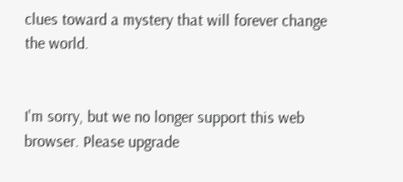clues toward a mystery that will forever change the world.


I'm sorry, but we no longer support this web browser. Please upgrade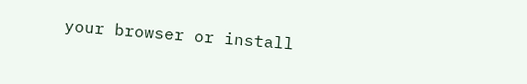your browser or install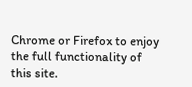Chrome or Firefox to enjoy the full functionality of this site.